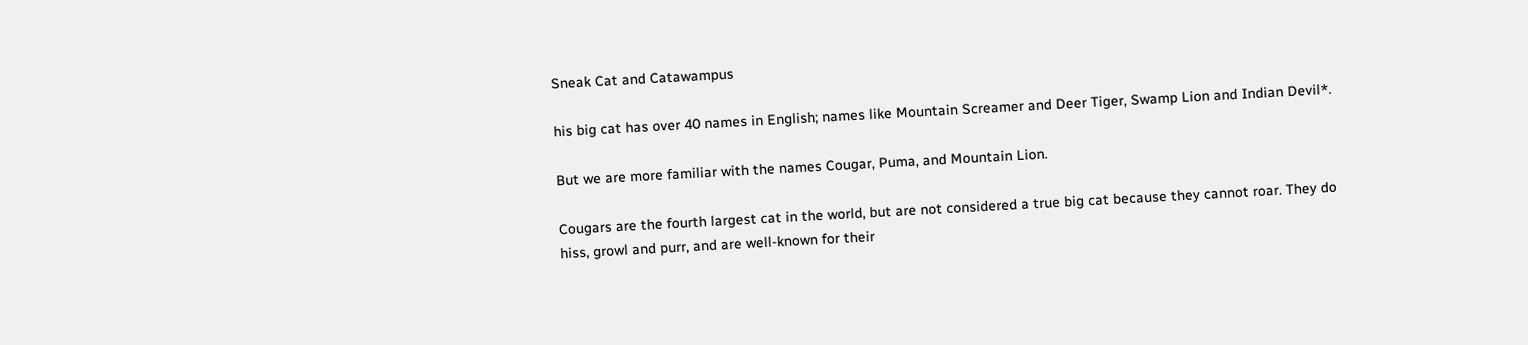Sneak Cat and Catawampus

his big cat has over 40 names in English; names like Mountain Screamer and Deer Tiger, Swamp Lion and Indian Devil*.

But we are more familiar with the names Cougar, Puma, and Mountain Lion.

Cougars are the fourth largest cat in the world, but are not considered a true big cat because they cannot roar. They do hiss, growl and purr, and are well-known for their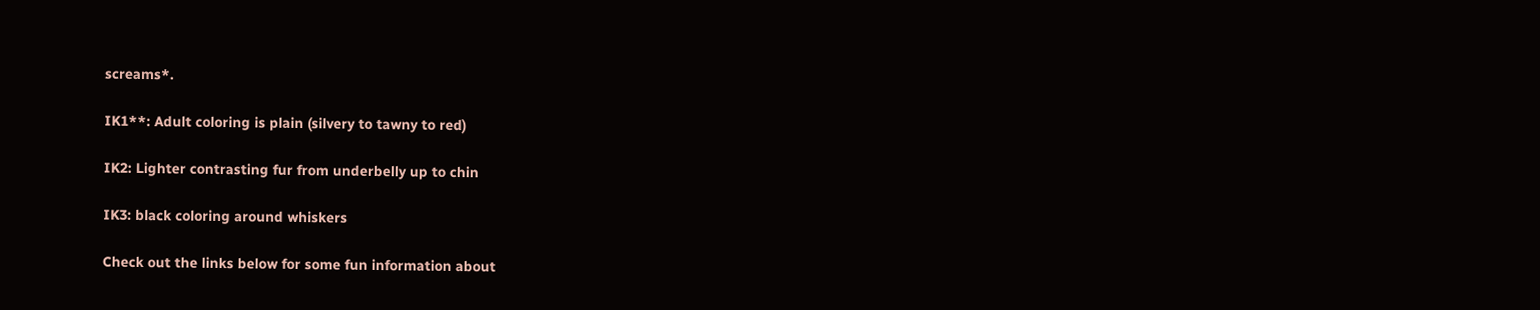screams*.

IK1**: Adult coloring is plain (silvery to tawny to red)

IK2: Lighter contrasting fur from underbelly up to chin

IK3: black coloring around whiskers

Check out the links below for some fun information about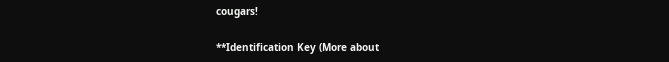cougars!

**Identification Key (More about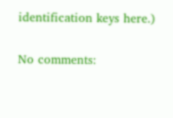identification keys here.)

No comments: